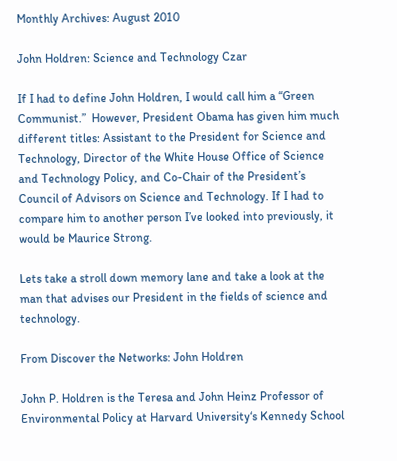Monthly Archives: August 2010

John Holdren: Science and Technology Czar

If I had to define John Holdren, I would call him a “Green Communist.”  However, President Obama has given him much different titles: Assistant to the President for Science and Technology, Director of the White House Office of Science and Technology Policy, and Co-Chair of the President’s Council of Advisors on Science and Technology. If I had to compare him to another person I’ve looked into previously, it would be Maurice Strong.

Lets take a stroll down memory lane and take a look at the man that advises our President in the fields of science and technology.

From Discover the Networks: John Holdren

John P. Holdren is the Teresa and John Heinz Professor of Environmental Policy at Harvard University‘s Kennedy School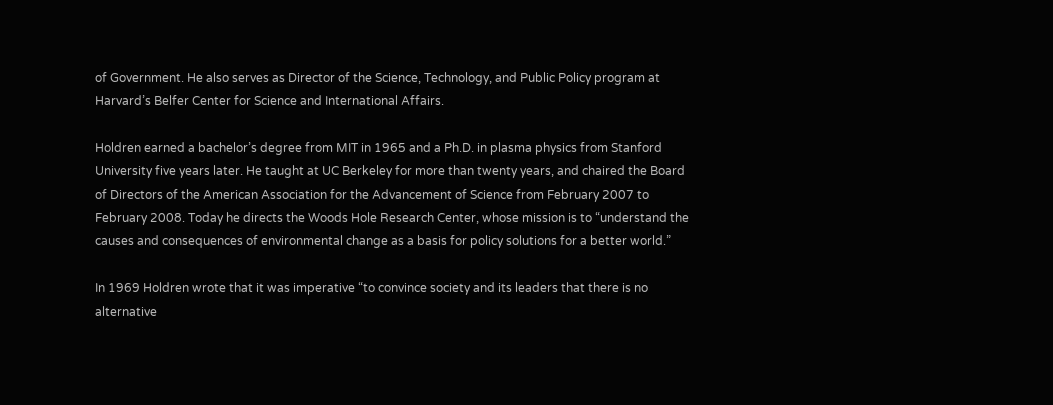of Government. He also serves as Director of the Science, Technology, and Public Policy program at Harvard’s Belfer Center for Science and International Affairs.

Holdren earned a bachelor’s degree from MIT in 1965 and a Ph.D. in plasma physics from Stanford University five years later. He taught at UC Berkeley for more than twenty years, and chaired the Board of Directors of the American Association for the Advancement of Science from February 2007 to February 2008. Today he directs the Woods Hole Research Center, whose mission is to “understand the causes and consequences of environmental change as a basis for policy solutions for a better world.”

In 1969 Holdren wrote that it was imperative “to convince society and its leaders that there is no alternative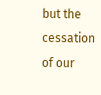but the cessation of our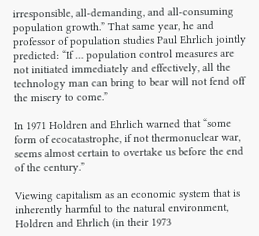irresponsible, all-demanding, and all-consuming population growth.” That same year, he and professor of population studies Paul Ehrlich jointly predicted: “If … population control measures are not initiated immediately and effectively, all the technology man can bring to bear will not fend off the misery to come.”

In 1971 Holdren and Ehrlich warned that “some form of ecocatastrophe, if not thermonuclear war, seems almost certain to overtake us before the end of the century.”

Viewing capitalism as an economic system that is inherently harmful to the natural environment, Holdren and Ehrlich (in their 1973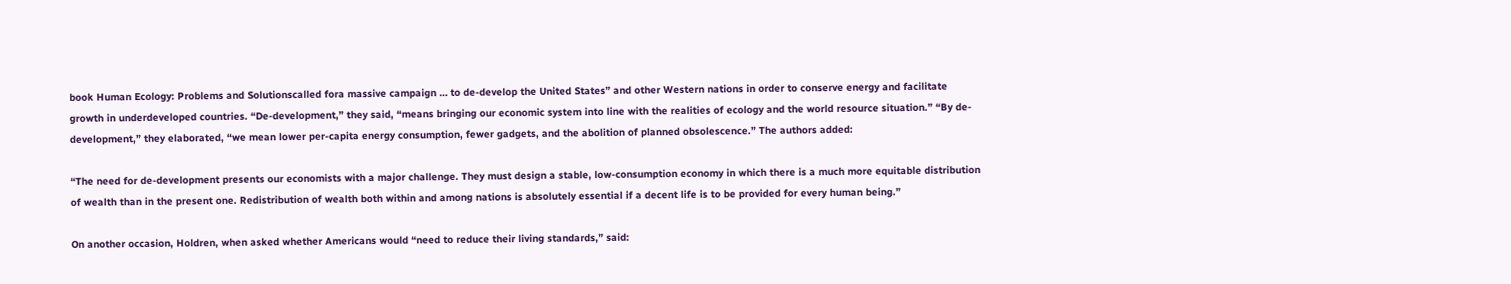book Human Ecology: Problems and Solutionscalled fora massive campaign … to de-develop the United States” and other Western nations in order to conserve energy and facilitate growth in underdeveloped countries. “De-development,” they said, “means bringing our economic system into line with the realities of ecology and the world resource situation.” “By de-development,” they elaborated, “we mean lower per-capita energy consumption, fewer gadgets, and the abolition of planned obsolescence.” The authors added:

“The need for de-development presents our economists with a major challenge. They must design a stable, low-consumption economy in which there is a much more equitable distribution of wealth than in the present one. Redistribution of wealth both within and among nations is absolutely essential if a decent life is to be provided for every human being.”

On another occasion, Holdren, when asked whether Americans would “need to reduce their living standards,” said: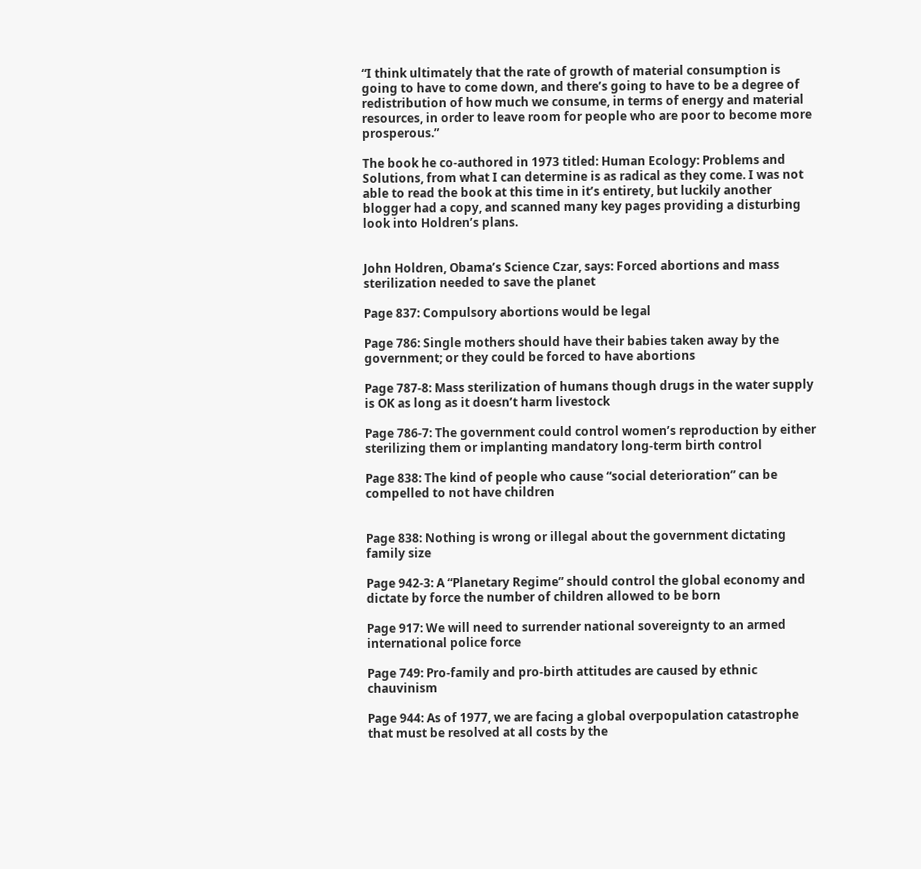“I think ultimately that the rate of growth of material consumption is going to have to come down, and there’s going to have to be a degree of redistribution of how much we consume, in terms of energy and material resources, in order to leave room for people who are poor to become more prosperous.”

The book he co-authored in 1973 titled: Human Ecology: Problems and Solutions, from what I can determine is as radical as they come. I was not able to read the book at this time in it’s entirety, but luckily another blogger had a copy, and scanned many key pages providing a disturbing look into Holdren’s plans.


John Holdren, Obama’s Science Czar, says: Forced abortions and mass sterilization needed to save the planet

Page 837: Compulsory abortions would be legal

Page 786: Single mothers should have their babies taken away by the government; or they could be forced to have abortions

Page 787-8: Mass sterilization of humans though drugs in the water supply is OK as long as it doesn’t harm livestock

Page 786-7: The government could control women’s reproduction by either sterilizing them or implanting mandatory long-term birth control

Page 838: The kind of people who cause “social deterioration” can be compelled to not have children


Page 838: Nothing is wrong or illegal about the government dictating family size

Page 942-3: A “Planetary Regime” should control the global economy and dictate by force the number of children allowed to be born

Page 917: We will need to surrender national sovereignty to an armed international police force

Page 749: Pro-family and pro-birth attitudes are caused by ethnic chauvinism

Page 944: As of 1977, we are facing a global overpopulation catastrophe that must be resolved at all costs by the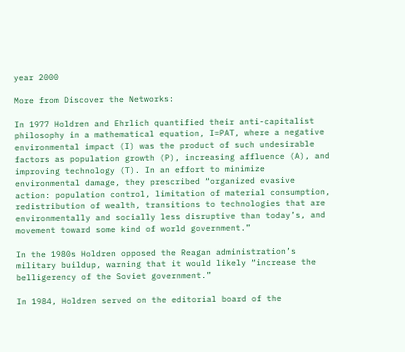year 2000

More from Discover the Networks:

In 1977 Holdren and Ehrlich quantified their anti-capitalist philosophy in a mathematical equation, I=PAT, where a negative environmental impact (I) was the product of such undesirable factors as population growth (P), increasing affluence (A), and improving technology (T). In an effort to minimize environmental damage, they prescribed “organized evasive action: population control, limitation of material consumption, redistribution of wealth, transitions to technologies that are environmentally and socially less disruptive than today’s, and movement toward some kind of world government.”

In the 1980s Holdren opposed the Reagan administration’s military buildup, warning that it would likely “increase the belligerency of the Soviet government.”

In 1984, Holdren served on the editorial board of the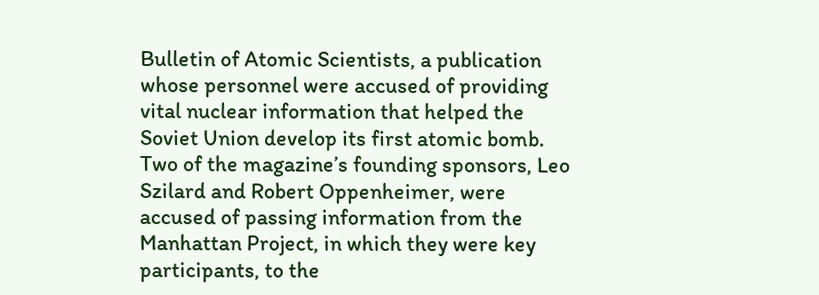Bulletin of Atomic Scientists, a publication whose personnel were accused of providing vital nuclear information that helped the Soviet Union develop its first atomic bomb. Two of the magazine’s founding sponsors, Leo Szilard and Robert Oppenheimer, were accused of passing information from the Manhattan Project, in which they were key participants, to the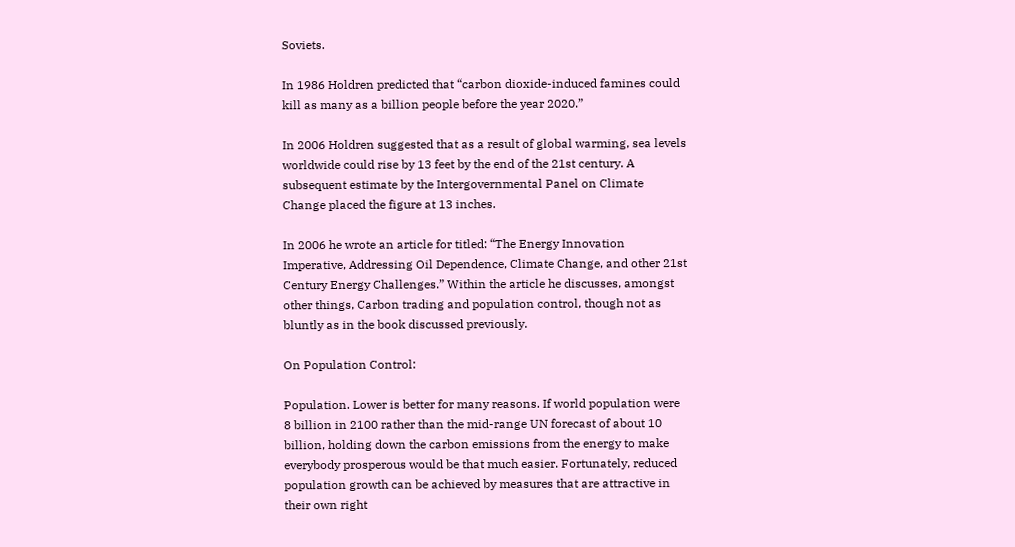Soviets.

In 1986 Holdren predicted that “carbon dioxide-induced famines could kill as many as a billion people before the year 2020.”

In 2006 Holdren suggested that as a result of global warming, sea levels worldwide could rise by 13 feet by the end of the 21st century. A subsequent estimate by the Intergovernmental Panel on Climate Change placed the figure at 13 inches.

In 2006 he wrote an article for titled: “The Energy Innovation Imperative, Addressing Oil Dependence, Climate Change, and other 21st Century Energy Challenges.” Within the article he discusses, amongst other things, Carbon trading and population control, though not as bluntly as in the book discussed previously.

On Population Control:

Population. Lower is better for many reasons. If world population were 8 billion in 2100 rather than the mid-range UN forecast of about 10 billion, holding down the carbon emissions from the energy to make everybody prosperous would be that much easier. Fortunately, reduced population growth can be achieved by measures that are attractive in their own right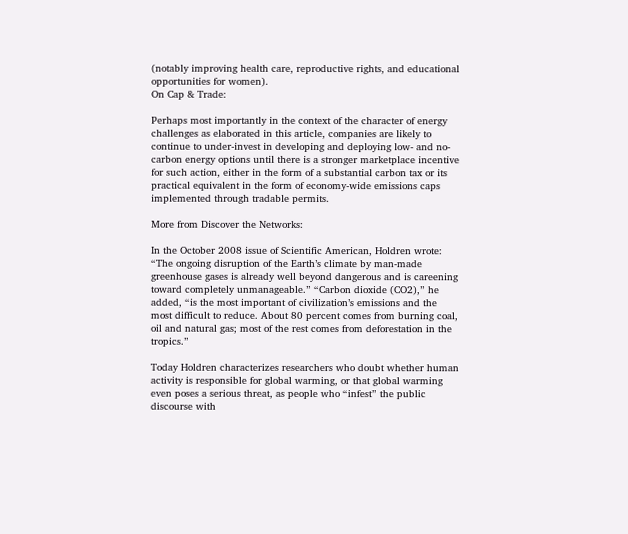(notably improving health care, reproductive rights, and educational opportunities for women).
On Cap & Trade:

Perhaps most importantly in the context of the character of energy challenges as elaborated in this article, companies are likely to continue to under-invest in developing and deploying low- and no-carbon energy options until there is a stronger marketplace incentive for such action, either in the form of a substantial carbon tax or its practical equivalent in the form of economy-wide emissions caps implemented through tradable permits.

More from Discover the Networks:

In the October 2008 issue of Scientific American, Holdren wrote: “The ongoing disruption of the Earth’s climate by man-made greenhouse gases is already well beyond dangerous and is careening toward completely unmanageable.” “Carbon dioxide (CO2),” he added, “is the most important of civilization’s emissions and the most difficult to reduce. About 80 percent comes from burning coal, oil and natural gas; most of the rest comes from deforestation in the tropics.”

Today Holdren characterizes researchers who doubt whether human activity is responsible for global warming, or that global warming even poses a serious threat, as people who “infest” the public discourse with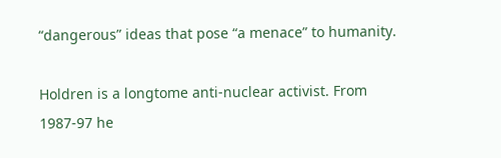“dangerous” ideas that pose “a menace” to humanity.

Holdren is a longtome anti-nuclear activist. From 1987-97 he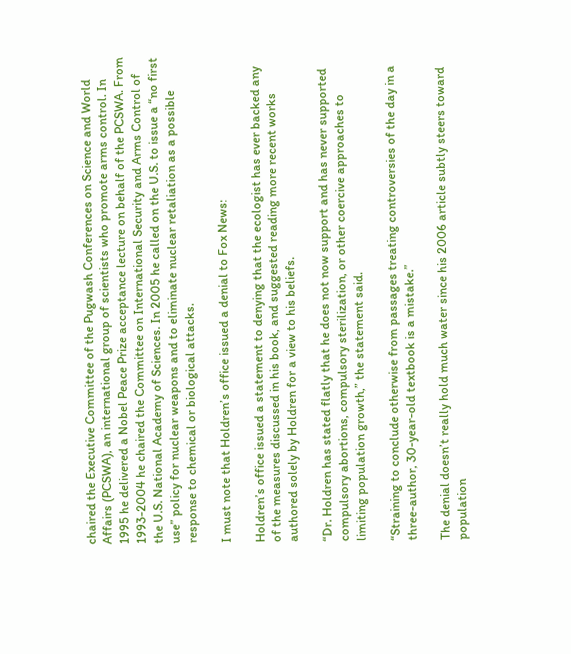chaired the Executive Committee of the Pugwash Conferences on Science and World Affairs (PCSWA), an international group of scientists who promote arms control. In 1995 he delivered a Nobel Peace Prize acceptance lecture on behalf of the PCSWA. From 1993-2004 he chaired the Committee on International Security and Arms Control of the U.S. National Academy of Sciences. In 2005 he called on the U.S. to issue a “no first use” policy for nuclear weapons and to eliminate nuclear retaliation as a possible response to chemical or biological attacks.

I must note that Holdren’s office issued a denial to Fox News:

Holdren’s office issued a statement to denying that the ecologist has ever backed any of the measures discussed in his book, and suggested reading more recent works authored solely by Holdren for a view to his beliefs.

“Dr. Holdren has stated flatly that he does not now support and has never supported compulsory abortions, compulsory sterilization, or other coercive approaches to limiting population growth,” the statement said.

“Straining to conclude otherwise from passages treating controversies of the day in a three-author, 30-year-old textbook is a mistake.”

The denial doesn’t really hold much water since his 2006 article subtly steers toward population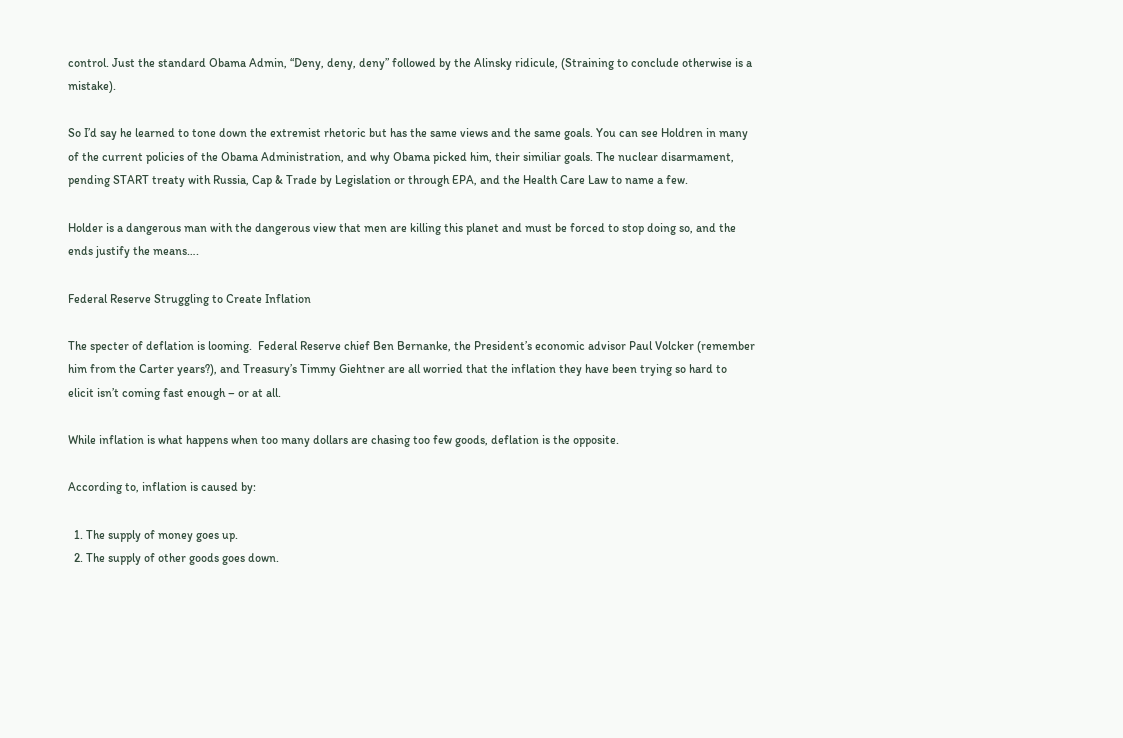control. Just the standard Obama Admin, “Deny, deny, deny” followed by the Alinsky ridicule, (Straining to conclude otherwise is a mistake).

So I’d say he learned to tone down the extremist rhetoric but has the same views and the same goals. You can see Holdren in many of the current policies of the Obama Administration, and why Obama picked him, their similiar goals. The nuclear disarmament, pending START treaty with Russia, Cap & Trade by Legislation or through EPA, and the Health Care Law to name a few.

Holder is a dangerous man with the dangerous view that men are killing this planet and must be forced to stop doing so, and the ends justify the means….

Federal Reserve Struggling to Create Inflation

The specter of deflation is looming.  Federal Reserve chief Ben Bernanke, the President’s economic advisor Paul Volcker (remember him from the Carter years?), and Treasury’s Timmy Giehtner are all worried that the inflation they have been trying so hard to elicit isn’t coming fast enough – or at all.

While inflation is what happens when too many dollars are chasing too few goods, deflation is the opposite.

According to, inflation is caused by:

  1. The supply of money goes up.
  2. The supply of other goods goes down.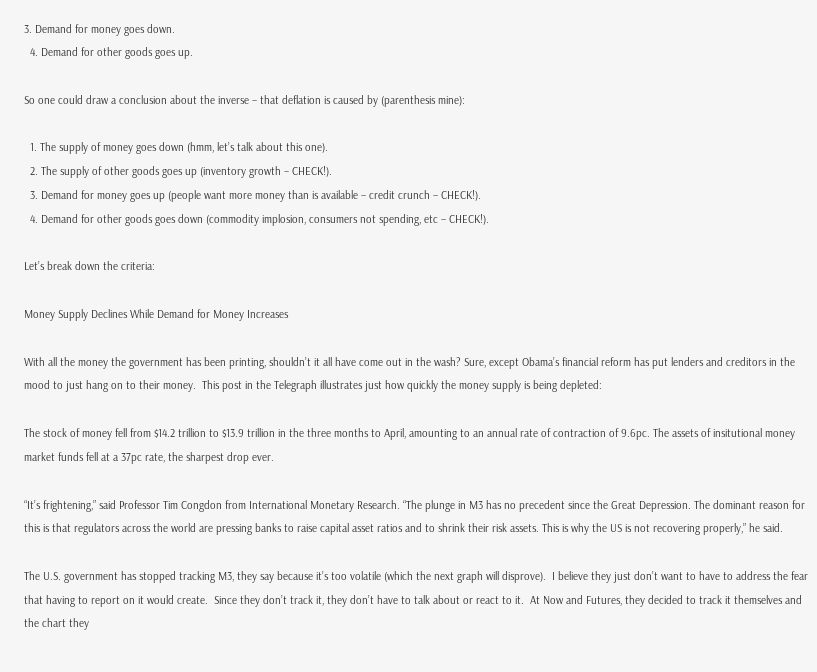3. Demand for money goes down.
  4. Demand for other goods goes up.

So one could draw a conclusion about the inverse – that deflation is caused by (parenthesis mine):

  1. The supply of money goes down (hmm, let’s talk about this one).
  2. The supply of other goods goes up (inventory growth – CHECK!).
  3. Demand for money goes up (people want more money than is available – credit crunch – CHECK!).
  4. Demand for other goods goes down (commodity implosion, consumers not spending, etc – CHECK!).

Let’s break down the criteria:

Money Supply Declines While Demand for Money Increases

With all the money the government has been printing, shouldn’t it all have come out in the wash? Sure, except Obama’s financial reform has put lenders and creditors in the mood to just hang on to their money.  This post in the Telegraph illustrates just how quickly the money supply is being depleted:

The stock of money fell from $14.2 trillion to $13.9 trillion in the three months to April, amounting to an annual rate of contraction of 9.6pc. The assets of insitutional money market funds fell at a 37pc rate, the sharpest drop ever.

“It’s frightening,” said Professor Tim Congdon from International Monetary Research. “The plunge in M3 has no precedent since the Great Depression. The dominant reason for this is that regulators across the world are pressing banks to raise capital asset ratios and to shrink their risk assets. This is why the US is not recovering properly,” he said.

The U.S. government has stopped tracking M3, they say because it’s too volatile (which the next graph will disprove).  I believe they just don’t want to have to address the fear that having to report on it would create.  Since they don’t track it, they don’t have to talk about or react to it.  At Now and Futures, they decided to track it themselves and the chart they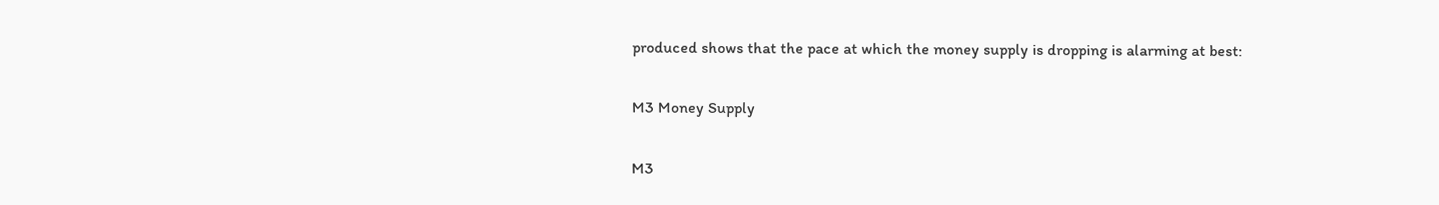produced shows that the pace at which the money supply is dropping is alarming at best:

M3 Money Supply

M3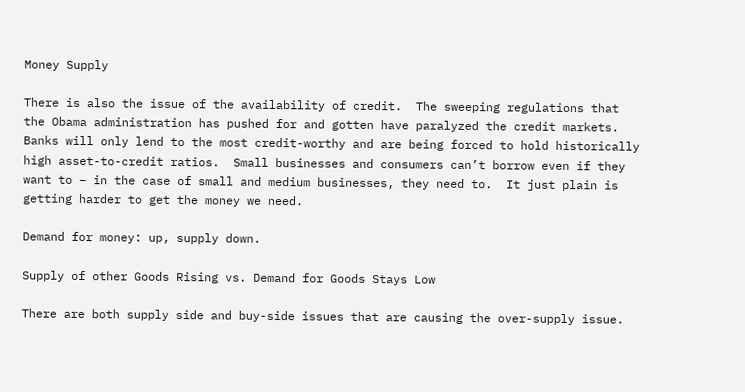Money Supply

There is also the issue of the availability of credit.  The sweeping regulations that the Obama administration has pushed for and gotten have paralyzed the credit markets.  Banks will only lend to the most credit-worthy and are being forced to hold historically high asset-to-credit ratios.  Small businesses and consumers can’t borrow even if they want to – in the case of small and medium businesses, they need to.  It just plain is getting harder to get the money we need.

Demand for money: up, supply down.

Supply of other Goods Rising vs. Demand for Goods Stays Low

There are both supply side and buy-side issues that are causing the over-supply issue.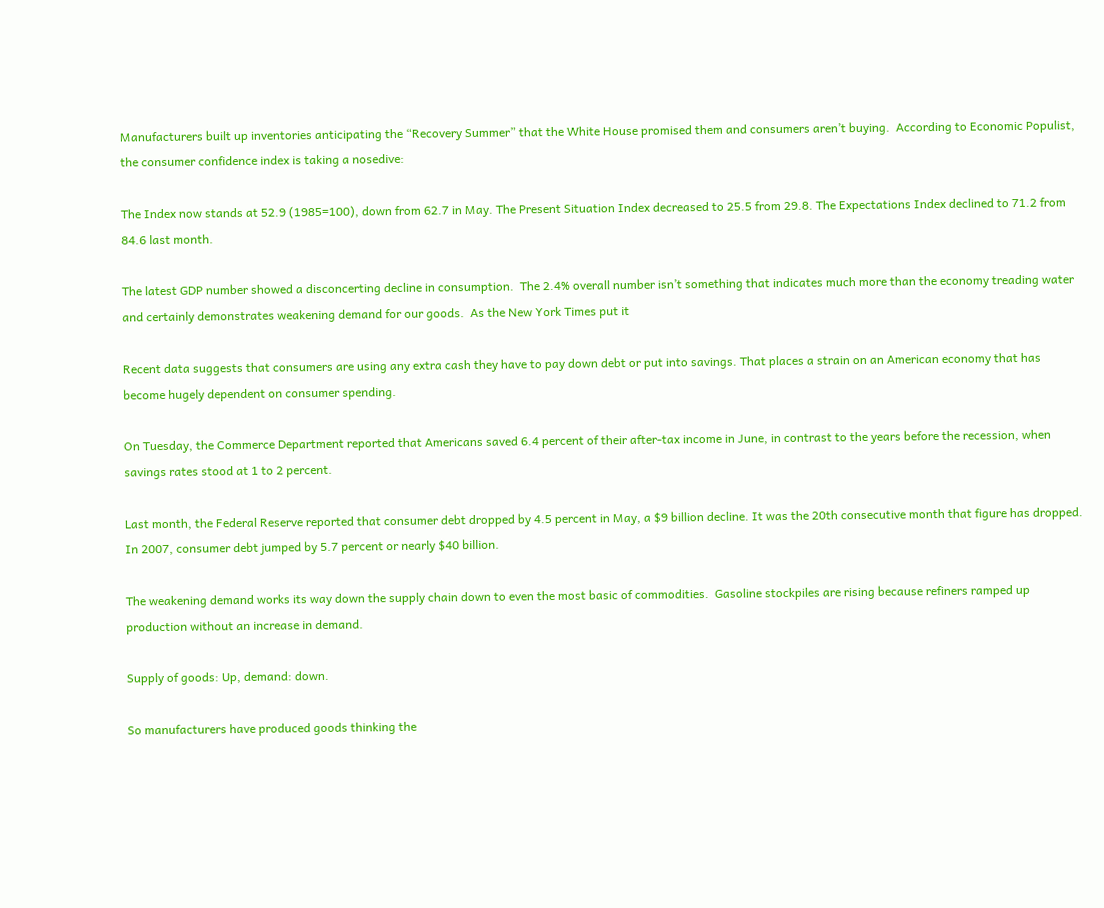Manufacturers built up inventories anticipating the “Recovery Summer” that the White House promised them and consumers aren’t buying.  According to Economic Populist, the consumer confidence index is taking a nosedive:

The Index now stands at 52.9 (1985=100), down from 62.7 in May. The Present Situation Index decreased to 25.5 from 29.8. The Expectations Index declined to 71.2 from 84.6 last month.

The latest GDP number showed a disconcerting decline in consumption.  The 2.4% overall number isn’t something that indicates much more than the economy treading water and certainly demonstrates weakening demand for our goods.  As the New York Times put it

Recent data suggests that consumers are using any extra cash they have to pay down debt or put into savings. That places a strain on an American economy that has become hugely dependent on consumer spending.

On Tuesday, the Commerce Department reported that Americans saved 6.4 percent of their after-tax income in June, in contrast to the years before the recession, when savings rates stood at 1 to 2 percent.

Last month, the Federal Reserve reported that consumer debt dropped by 4.5 percent in May, a $9 billion decline. It was the 20th consecutive month that figure has dropped. In 2007, consumer debt jumped by 5.7 percent or nearly $40 billion.

The weakening demand works its way down the supply chain down to even the most basic of commodities.  Gasoline stockpiles are rising because refiners ramped up production without an increase in demand.

Supply of goods: Up, demand: down.

So manufacturers have produced goods thinking the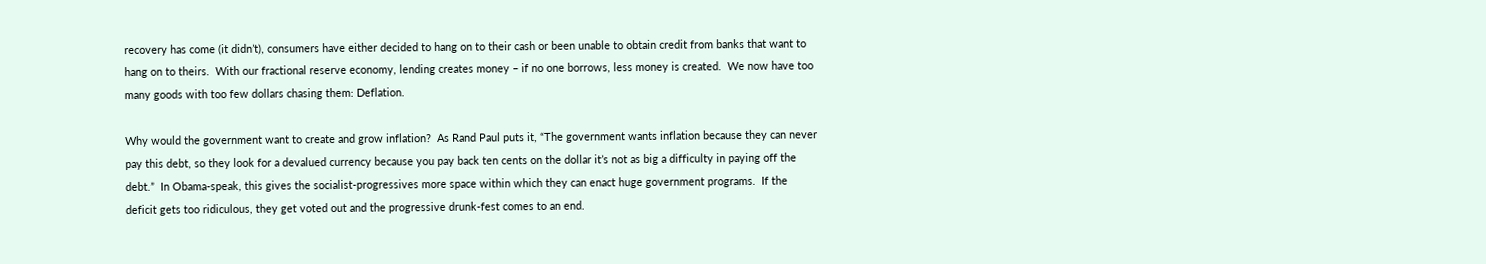recovery has come (it didn’t), consumers have either decided to hang on to their cash or been unable to obtain credit from banks that want to hang on to theirs.  With our fractional reserve economy, lending creates money – if no one borrows, less money is created.  We now have too many goods with too few dollars chasing them: Deflation.

Why would the government want to create and grow inflation?  As Rand Paul puts it, “The government wants inflation because they can never pay this debt, so they look for a devalued currency because you pay back ten cents on the dollar it’s not as big a difficulty in paying off the debt.”  In Obama-speak, this gives the socialist-progressives more space within which they can enact huge government programs.  If the deficit gets too ridiculous, they get voted out and the progressive drunk-fest comes to an end.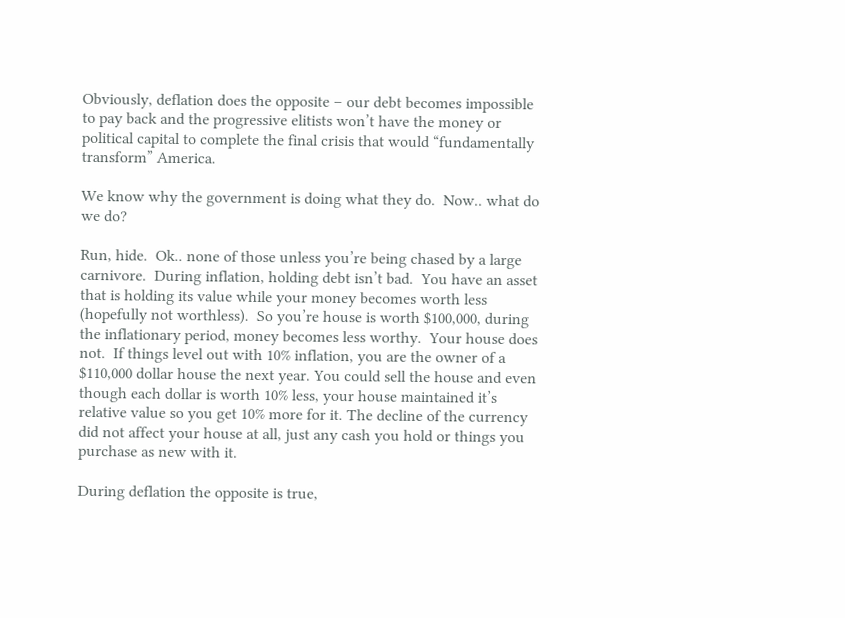Obviously, deflation does the opposite – our debt becomes impossible to pay back and the progressive elitists won’t have the money or political capital to complete the final crisis that would “fundamentally transform” America.

We know why the government is doing what they do.  Now.. what do we do?

Run, hide.  Ok.. none of those unless you’re being chased by a large carnivore.  During inflation, holding debt isn’t bad.  You have an asset that is holding its value while your money becomes worth less (hopefully not worthless).  So you’re house is worth $100,000, during the inflationary period, money becomes less worthy.  Your house does not.  If things level out with 10% inflation, you are the owner of a $110,000 dollar house the next year. You could sell the house and even though each dollar is worth 10% less, your house maintained it’s relative value so you get 10% more for it. The decline of the currency did not affect your house at all, just any cash you hold or things you purchase as new with it.

During deflation the opposite is true,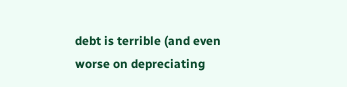debt is terrible (and even worse on depreciating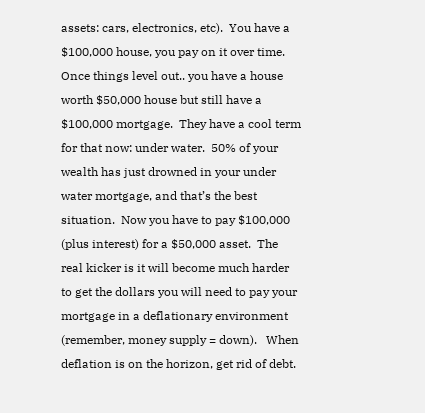assets: cars, electronics, etc).  You have a $100,000 house, you pay on it over time.  Once things level out.. you have a house worth $50,000 house but still have a $100,000 mortgage.  They have a cool term for that now: under water.  50% of your wealth has just drowned in your under water mortgage, and that’s the best situation.  Now you have to pay $100,000 (plus interest) for a $50,000 asset.  The real kicker is it will become much harder to get the dollars you will need to pay your mortgage in a deflationary environment (remember, money supply = down).   When deflation is on the horizon, get rid of debt.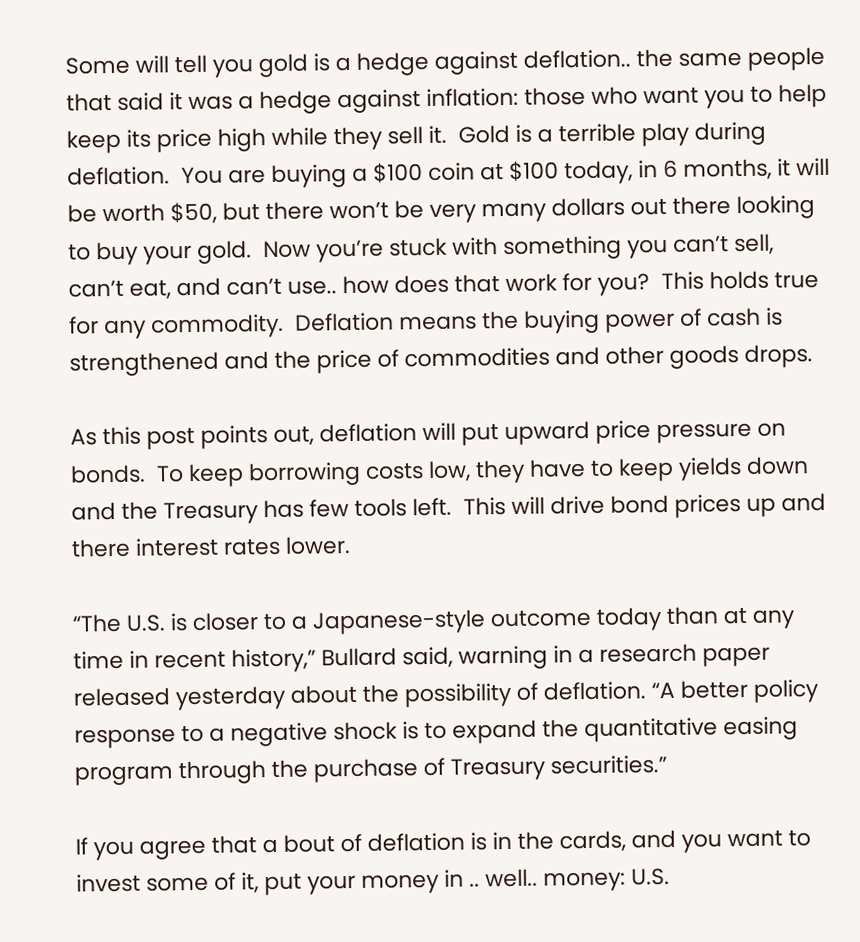Some will tell you gold is a hedge against deflation.. the same people that said it was a hedge against inflation: those who want you to help keep its price high while they sell it.  Gold is a terrible play during deflation.  You are buying a $100 coin at $100 today, in 6 months, it will be worth $50, but there won’t be very many dollars out there looking to buy your gold.  Now you’re stuck with something you can’t sell, can’t eat, and can’t use.. how does that work for you?  This holds true for any commodity.  Deflation means the buying power of cash is strengthened and the price of commodities and other goods drops.

As this post points out, deflation will put upward price pressure on bonds.  To keep borrowing costs low, they have to keep yields down and the Treasury has few tools left.  This will drive bond prices up and there interest rates lower.

“The U.S. is closer to a Japanese-style outcome today than at any time in recent history,” Bullard said, warning in a research paper released yesterday about the possibility of deflation. “A better policy response to a negative shock is to expand the quantitative easing program through the purchase of Treasury securities.”

If you agree that a bout of deflation is in the cards, and you want to invest some of it, put your money in .. well.. money: U.S.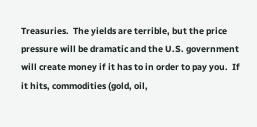Treasuries.  The yields are terrible, but the price pressure will be dramatic and the U.S. government will create money if it has to in order to pay you.  If it hits, commodities (gold, oil,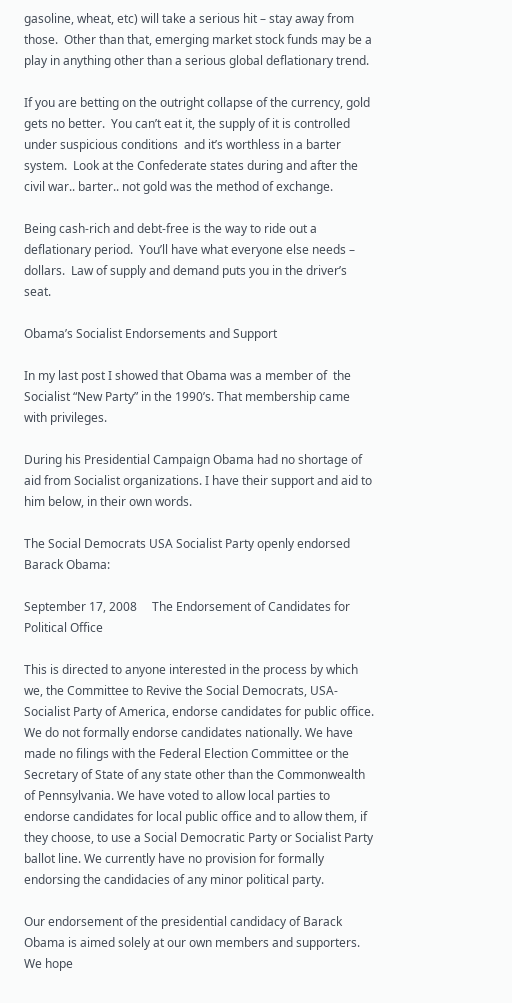gasoline, wheat, etc) will take a serious hit – stay away from those.  Other than that, emerging market stock funds may be a play in anything other than a serious global deflationary trend.

If you are betting on the outright collapse of the currency, gold gets no better.  You can’t eat it, the supply of it is controlled under suspicious conditions  and it’s worthless in a barter system.  Look at the Confederate states during and after the civil war.. barter.. not gold was the method of exchange.

Being cash-rich and debt-free is the way to ride out a deflationary period.  You’ll have what everyone else needs – dollars.  Law of supply and demand puts you in the driver’s seat.

Obama’s Socialist Endorsements and Support

In my last post I showed that Obama was a member of  the Socialist “New Party” in the 1990’s. That membership came with privileges.

During his Presidential Campaign Obama had no shortage of aid from Socialist organizations. I have their support and aid to him below, in their own words.

The Social Democrats USA Socialist Party openly endorsed Barack Obama:

September 17, 2008     The Endorsement of Candidates for Political Office

This is directed to anyone interested in the process by which we, the Committee to Revive the Social Democrats, USA-Socialist Party of America, endorse candidates for public office. We do not formally endorse candidates nationally. We have made no filings with the Federal Election Committee or the Secretary of State of any state other than the Commonwealth of Pennsylvania. We have voted to allow local parties to endorse candidates for local public office and to allow them, if they choose, to use a Social Democratic Party or Socialist Party ballot line. We currently have no provision for formally endorsing the candidacies of any minor political party.

Our endorsement of the presidential candidacy of Barack Obama is aimed solely at our own members and supporters. We hope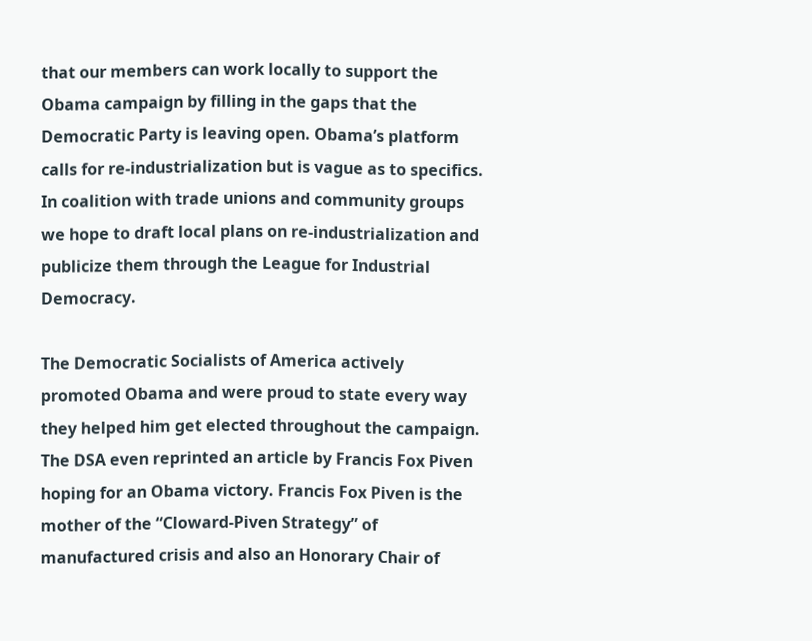that our members can work locally to support the Obama campaign by filling in the gaps that the Democratic Party is leaving open. Obama’s platform calls for re-industrialization but is vague as to specifics. In coalition with trade unions and community groups we hope to draft local plans on re-industrialization and publicize them through the League for Industrial Democracy.

The Democratic Socialists of America actively promoted Obama and were proud to state every way they helped him get elected throughout the campaign. The DSA even reprinted an article by Francis Fox Piven hoping for an Obama victory. Francis Fox Piven is the mother of the “Cloward-Piven Strategy” of manufactured crisis and also an Honorary Chair of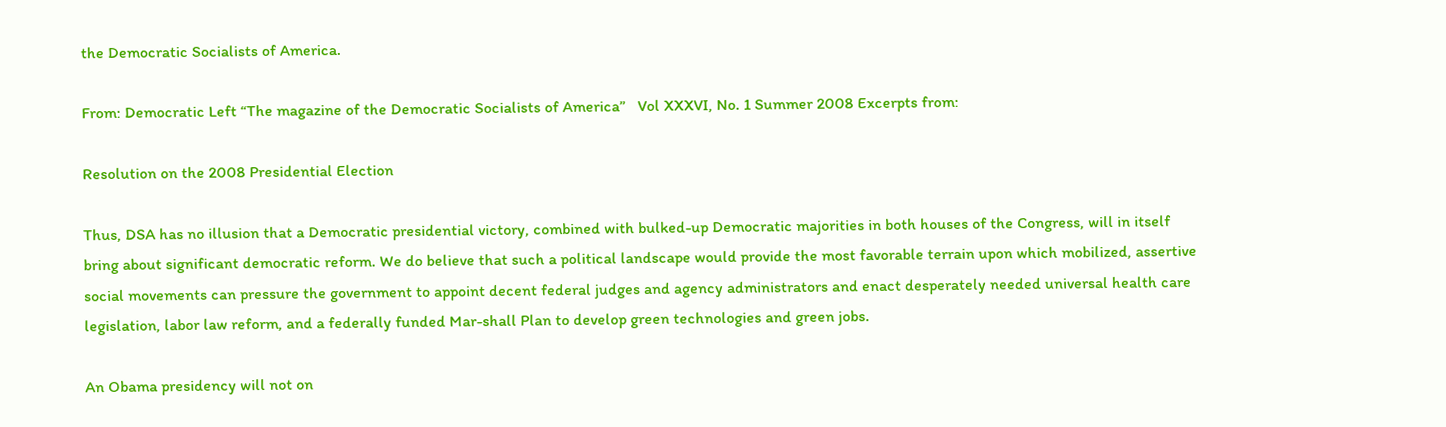the Democratic Socialists of America.

From: Democratic Left “The magazine of the Democratic Socialists of America”   Vol XXXVI, No. 1 Summer 2008 Excerpts from:

Resolution on the 2008 Presidential Election

Thus, DSA has no illusion that a Democratic presidential victory, combined with bulked-up Democratic majorities in both houses of the Congress, will in itself bring about significant democratic reform. We do believe that such a political landscape would provide the most favorable terrain upon which mobilized, assertive social movements can pressure the government to appoint decent federal judges and agency administrators and enact desperately needed universal health care legislation, labor law reform, and a federally funded Mar-shall Plan to develop green technologies and green jobs.

An Obama presidency will not on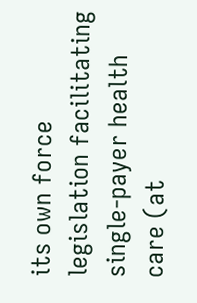its own force legislation facilitating single-payer health care (at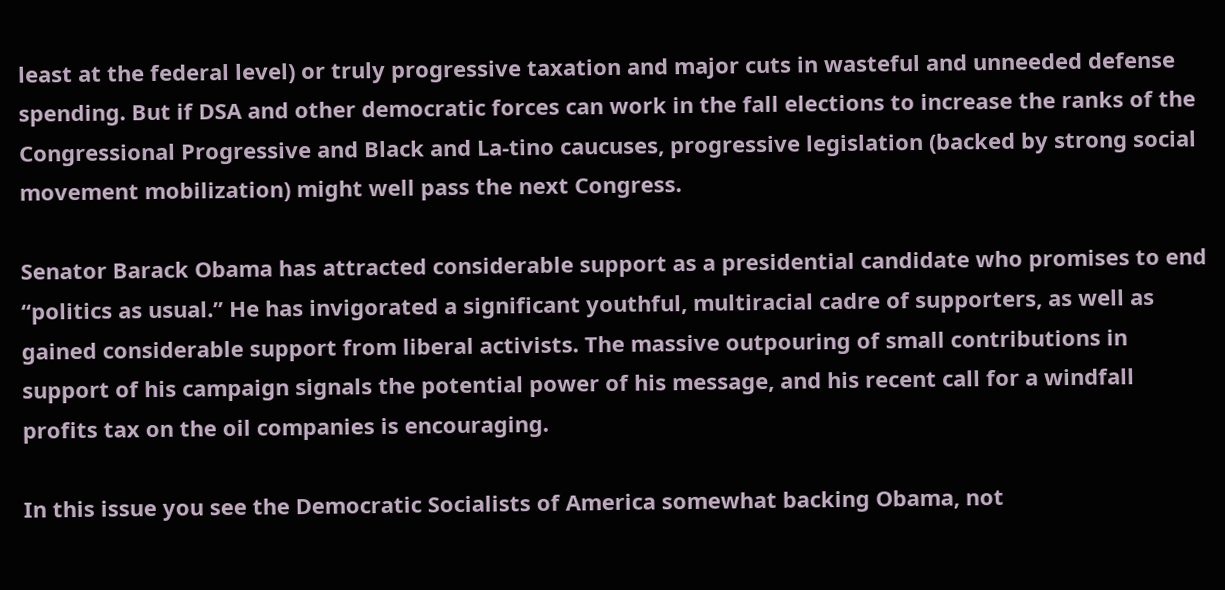least at the federal level) or truly progressive taxation and major cuts in wasteful and unneeded defense spending. But if DSA and other democratic forces can work in the fall elections to increase the ranks of the Congressional Progressive and Black and La-tino caucuses, progressive legislation (backed by strong social movement mobilization) might well pass the next Congress.

Senator Barack Obama has attracted considerable support as a presidential candidate who promises to end “politics as usual.” He has invigorated a significant youthful, multiracial cadre of supporters, as well as gained considerable support from liberal activists. The massive outpouring of small contributions in support of his campaign signals the potential power of his message, and his recent call for a windfall profits tax on the oil companies is encouraging.

In this issue you see the Democratic Socialists of America somewhat backing Obama, not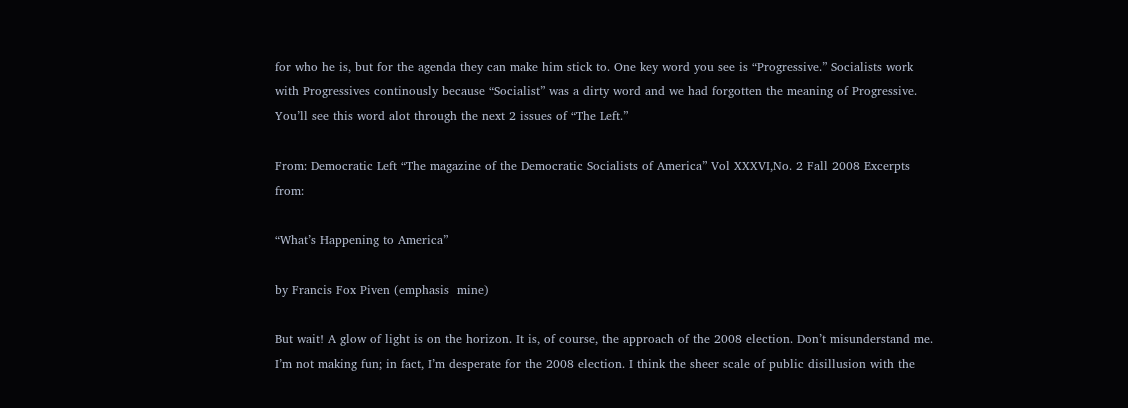for who he is, but for the agenda they can make him stick to. One key word you see is “Progressive.” Socialists work with Progressives continously because “Socialist” was a dirty word and we had forgotten the meaning of Progressive. You’ll see this word alot through the next 2 issues of “The Left.”

From: Democratic Left “The magazine of the Democratic Socialists of America” Vol XXXVI,No. 2 Fall 2008 Excerpts from:

“What’s Happening to America”

by Francis Fox Piven (emphasis  mine)

But wait! A glow of light is on the horizon. It is, of course, the approach of the 2008 election. Don’t misunderstand me. I’m not making fun; in fact, I’m desperate for the 2008 election. I think the sheer scale of public disillusion with the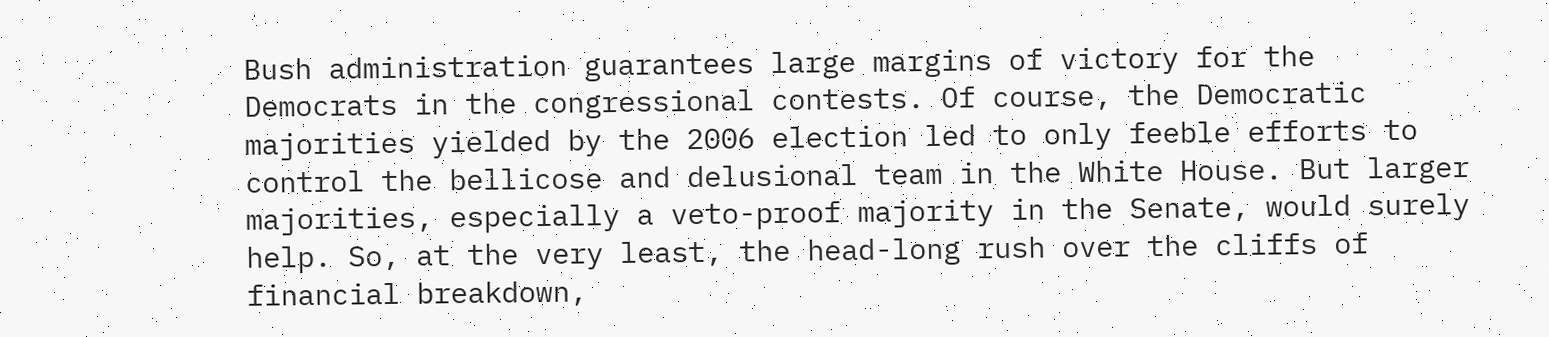Bush administration guarantees large margins of victory for the Democrats in the congressional contests. Of course, the Democratic majorities yielded by the 2006 election led to only feeble efforts to control the bellicose and delusional team in the White House. But larger majorities, especially a veto-proof majority in the Senate, would surely help. So, at the very least, the head-long rush over the cliffs of financial breakdown,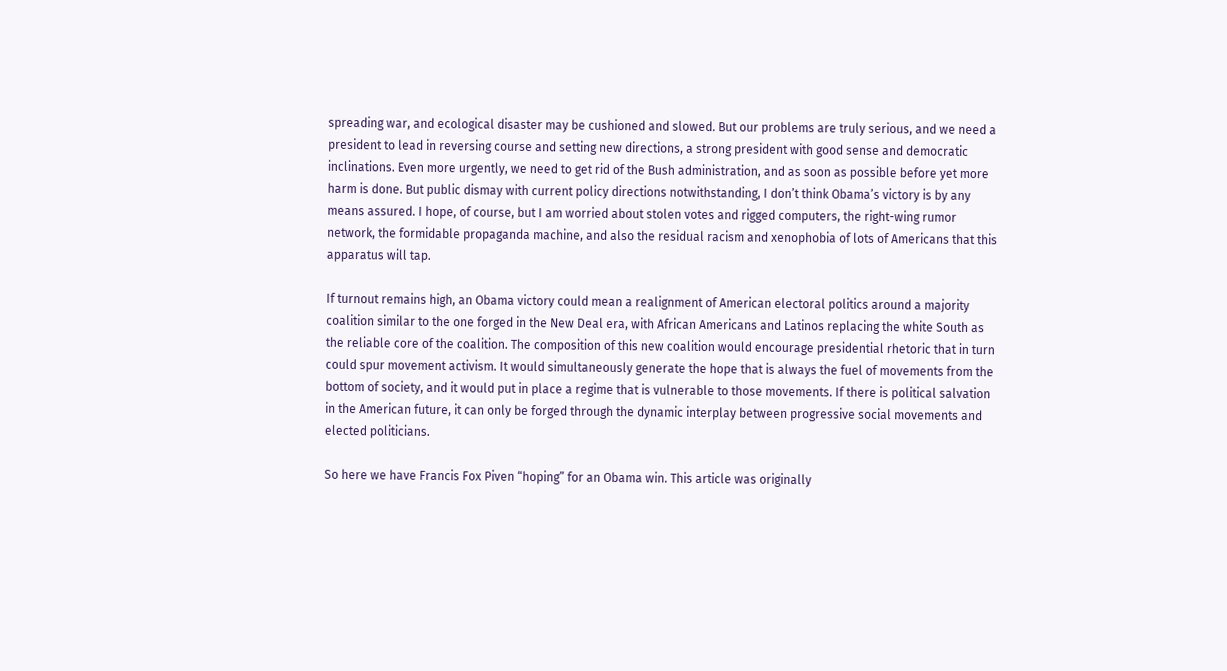spreading war, and ecological disaster may be cushioned and slowed. But our problems are truly serious, and we need a president to lead in reversing course and setting new directions, a strong president with good sense and democratic inclinations. Even more urgently, we need to get rid of the Bush administration, and as soon as possible before yet more harm is done. But public dismay with current policy directions notwithstanding, I don’t think Obama’s victory is by any means assured. I hope, of course, but I am worried about stolen votes and rigged computers, the right-wing rumor network, the formidable propaganda machine, and also the residual racism and xenophobia of lots of Americans that this apparatus will tap.

If turnout remains high, an Obama victory could mean a realignment of American electoral politics around a majority coalition similar to the one forged in the New Deal era, with African Americans and Latinos replacing the white South as the reliable core of the coalition. The composition of this new coalition would encourage presidential rhetoric that in turn could spur movement activism. It would simultaneously generate the hope that is always the fuel of movements from the bottom of society, and it would put in place a regime that is vulnerable to those movements. If there is political salvation in the American future, it can only be forged through the dynamic interplay between progressive social movements and elected politicians.

So here we have Francis Fox Piven “hoping” for an Obama win. This article was originally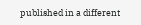published in a different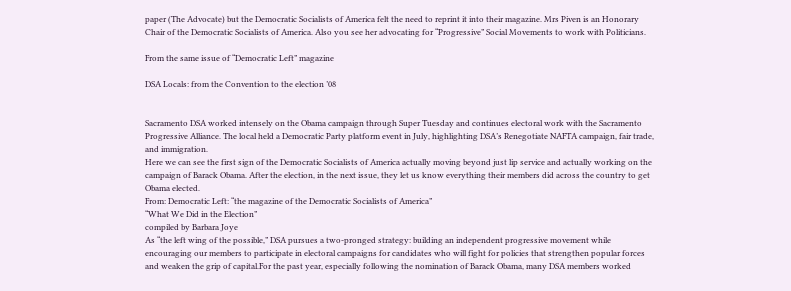paper (The Advocate) but the Democratic Socialists of America felt the need to reprint it into their magazine. Mrs Piven is an Honorary Chair of the Democratic Socialists of America. Also you see her advocating for “Progressive” Social Movements to work with Politicians.

From the same issue of “Democratic Left” magazine

DSA Locals: from the Convention to the election ’08


Sacramento DSA worked intensely on the Obama campaign through Super Tuesday and continues electoral work with the Sacramento Progressive Alliance. The local held a Democratic Party platform event in July, highlighting DSA’s Renegotiate NAFTA campaign, fair trade, and immigration.
Here we can see the first sign of the Democratic Socialists of America actually moving beyond just lip service and actually working on the campaign of Barack Obama. After the election, in the next issue, they let us know everything their members did across the country to get Obama elected.
From: Democratic Left: “the magazine of the Democratic Socialists of America”
“What We Did in the Election”
compiled by Barbara Joye
As “the left wing of the possible,” DSA pursues a two-pronged strategy: building an independent progressive movement while encouraging our members to participate in electoral campaigns for candidates who will fight for policies that strengthen popular forces and weaken the grip of capital.For the past year, especially following the nomination of Barack Obama, many DSA members worked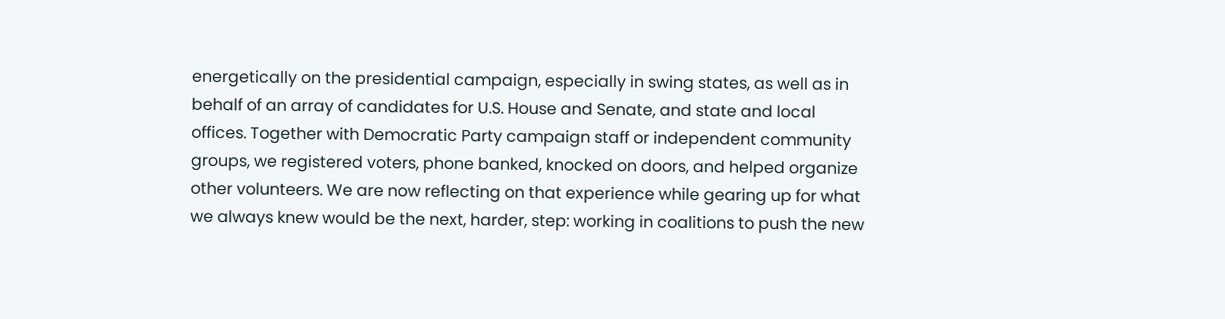energetically on the presidential campaign, especially in swing states, as well as in behalf of an array of candidates for U.S. House and Senate, and state and local offices. Together with Democratic Party campaign staff or independent community groups, we registered voters, phone banked, knocked on doors, and helped organize other volunteers. We are now reflecting on that experience while gearing up for what we always knew would be the next, harder, step: working in coalitions to push the new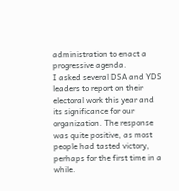administration to enact a progressive agenda.
I asked several DSA and YDS leaders to report on their electoral work this year and its significance for our organization. The response was quite positive, as most people had tasted victory, perhaps for the first time in a while.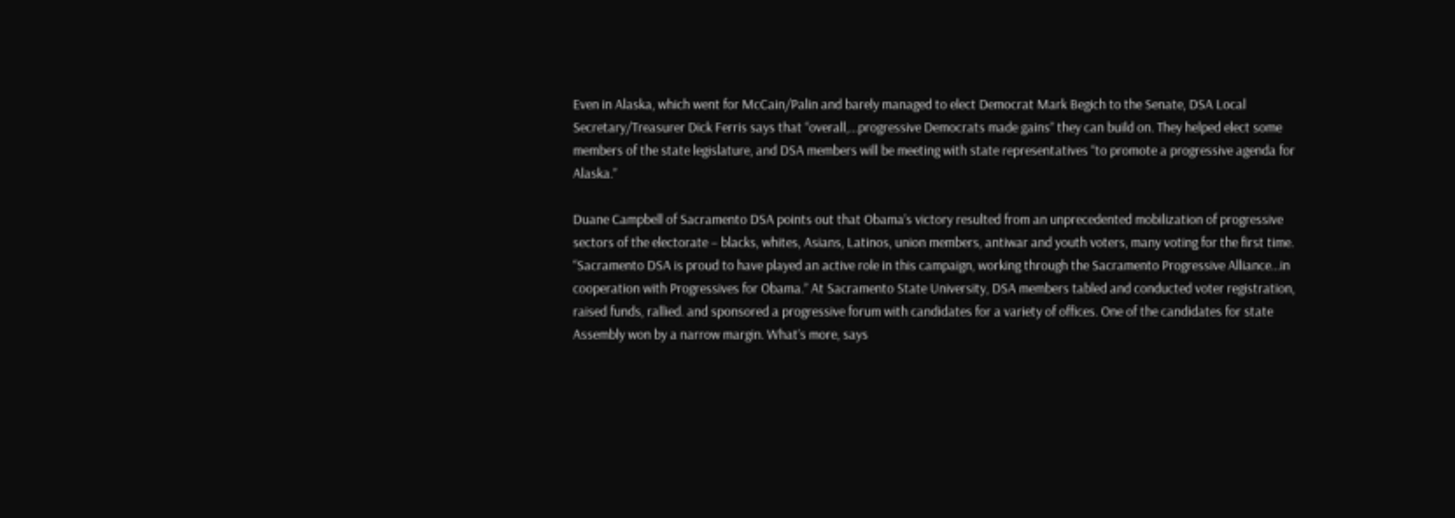Even in Alaska, which went for McCain/Palin and barely managed to elect Democrat Mark Begich to the Senate, DSA Local Secretary/Treasurer Dick Ferris says that “overall,…progressive Democrats made gains” they can build on. They helped elect some members of the state legislature, and DSA members will be meeting with state representatives “to promote a progressive agenda for Alaska.”

Duane Campbell of Sacramento DSA points out that Obama’s victory resulted from an unprecedented mobilization of progressive sectors of the electorate – blacks, whites, Asians, Latinos, union members, antiwar and youth voters, many voting for the first time. “Sacramento DSA is proud to have played an active role in this campaign, working through the Sacramento Progressive Alliance…in cooperation with Progressives for Obama.” At Sacramento State University, DSA members tabled and conducted voter registration, raised funds, rallied. and sponsored a progressive forum with candidates for a variety of offices. One of the candidates for state Assembly won by a narrow margin. What’s more, says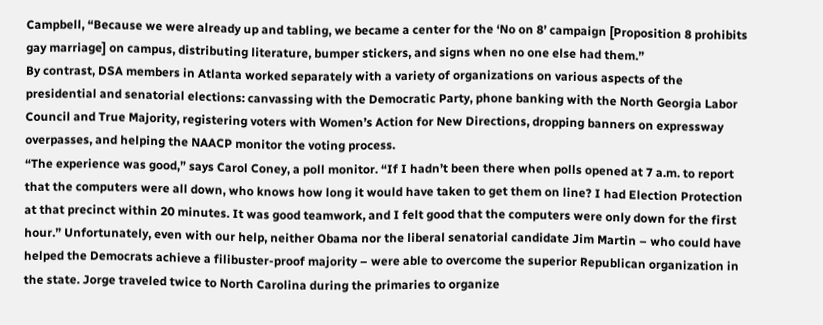Campbell, “Because we were already up and tabling, we became a center for the ‘No on 8’ campaign [Proposition 8 prohibits gay marriage] on campus, distributing literature, bumper stickers, and signs when no one else had them.”
By contrast, DSA members in Atlanta worked separately with a variety of organizations on various aspects of the presidential and senatorial elections: canvassing with the Democratic Party, phone banking with the North Georgia Labor Council and True Majority, registering voters with Women’s Action for New Directions, dropping banners on expressway overpasses, and helping the NAACP monitor the voting process.
“The experience was good,” says Carol Coney, a poll monitor. “If I hadn’t been there when polls opened at 7 a.m. to report that the computers were all down, who knows how long it would have taken to get them on line? I had Election Protection at that precinct within 20 minutes. It was good teamwork, and I felt good that the computers were only down for the first hour.” Unfortunately, even with our help, neither Obama nor the liberal senatorial candidate Jim Martin – who could have helped the Democrats achieve a filibuster-proof majority – were able to overcome the superior Republican organization in the state. Jorge traveled twice to North Carolina during the primaries to organize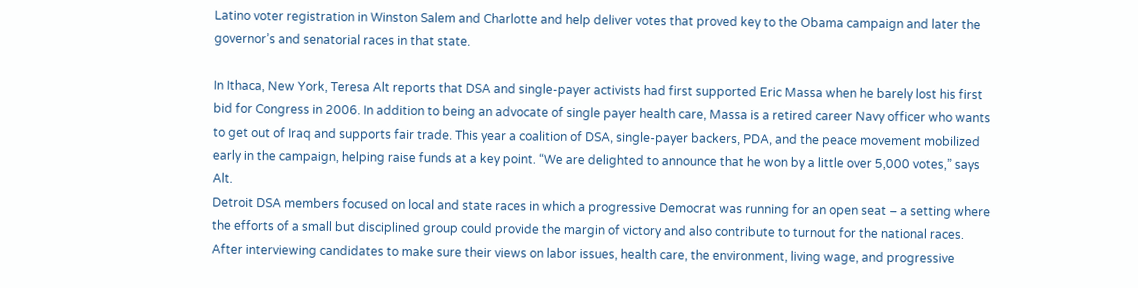Latino voter registration in Winston Salem and Charlotte and help deliver votes that proved key to the Obama campaign and later the governor’s and senatorial races in that state.

In Ithaca, New York, Teresa Alt reports that DSA and single-payer activists had first supported Eric Massa when he barely lost his first bid for Congress in 2006. In addition to being an advocate of single payer health care, Massa is a retired career Navy officer who wants to get out of Iraq and supports fair trade. This year a coalition of DSA, single-payer backers, PDA, and the peace movement mobilized early in the campaign, helping raise funds at a key point. “We are delighted to announce that he won by a little over 5,000 votes,” says Alt.
Detroit DSA members focused on local and state races in which a progressive Democrat was running for an open seat – a setting where the efforts of a small but disciplined group could provide the margin of victory and also contribute to turnout for the national races. After interviewing candidates to make sure their views on labor issues, health care, the environment, living wage, and progressive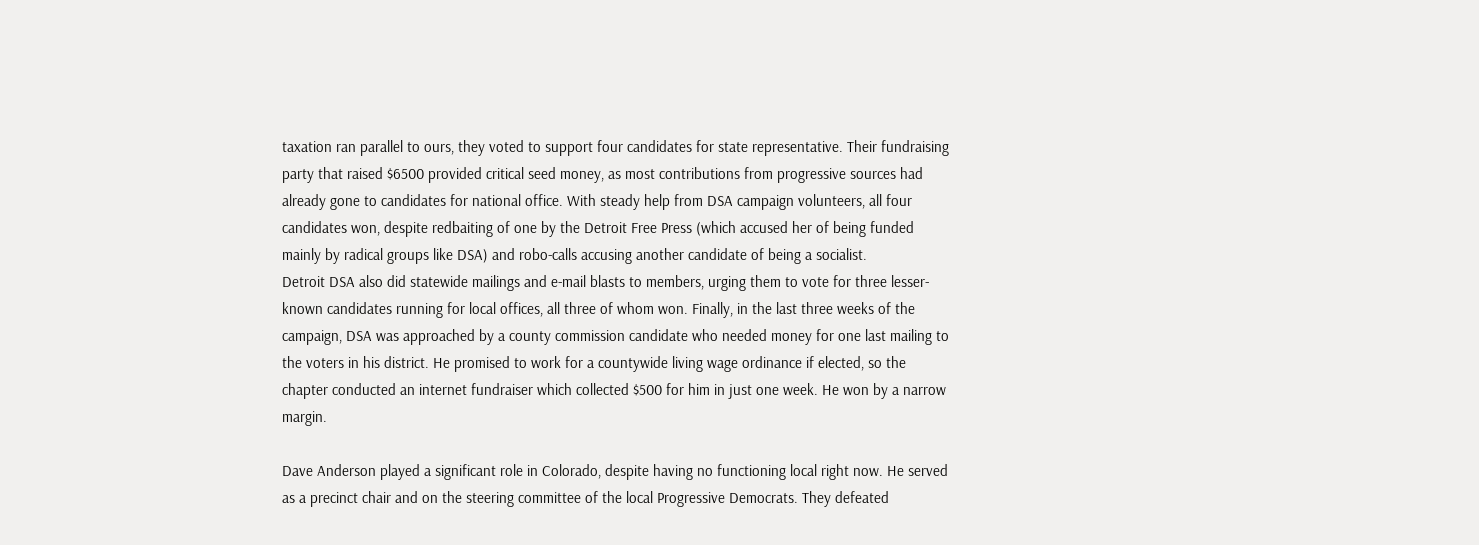taxation ran parallel to ours, they voted to support four candidates for state representative. Their fundraising party that raised $6500 provided critical seed money, as most contributions from progressive sources had already gone to candidates for national office. With steady help from DSA campaign volunteers, all four candidates won, despite redbaiting of one by the Detroit Free Press (which accused her of being funded mainly by radical groups like DSA) and robo-calls accusing another candidate of being a socialist.
Detroit DSA also did statewide mailings and e-mail blasts to members, urging them to vote for three lesser-known candidates running for local offices, all three of whom won. Finally, in the last three weeks of the campaign, DSA was approached by a county commission candidate who needed money for one last mailing to the voters in his district. He promised to work for a countywide living wage ordinance if elected, so the chapter conducted an internet fundraiser which collected $500 for him in just one week. He won by a narrow margin.

Dave Anderson played a significant role in Colorado, despite having no functioning local right now. He served as a precinct chair and on the steering committee of the local Progressive Democrats. They defeated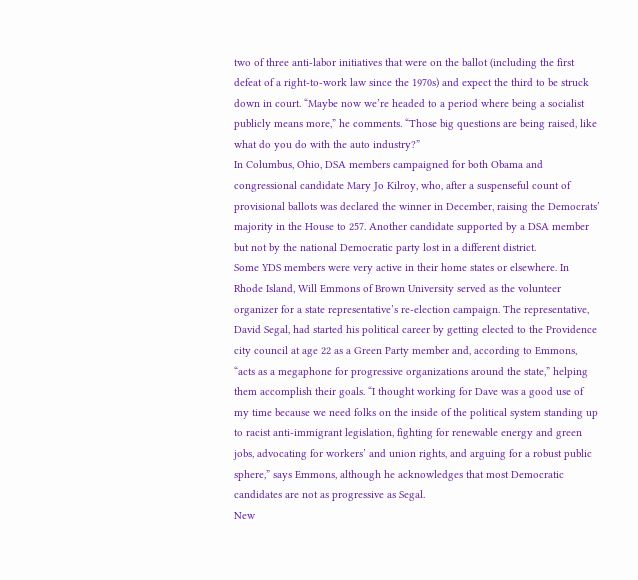two of three anti-labor initiatives that were on the ballot (including the first defeat of a right-to-work law since the 1970s) and expect the third to be struck down in court. “Maybe now we’re headed to a period where being a socialist publicly means more,” he comments. “Those big questions are being raised, like what do you do with the auto industry?”
In Columbus, Ohio, DSA members campaigned for both Obama and congressional candidate Mary Jo Kilroy, who, after a suspenseful count of provisional ballots was declared the winner in December, raising the Democrats’ majority in the House to 257. Another candidate supported by a DSA member but not by the national Democratic party lost in a different district.
Some YDS members were very active in their home states or elsewhere. In Rhode Island, Will Emmons of Brown University served as the volunteer organizer for a state representative’s re-election campaign. The representative, David Segal, had started his political career by getting elected to the Providence city council at age 22 as a Green Party member and, according to Emmons, “acts as a megaphone for progressive organizations around the state,” helping them accomplish their goals. “I thought working for Dave was a good use of my time because we need folks on the inside of the political system standing up to racist anti-immigrant legislation, fighting for renewable energy and green jobs, advocating for workers’ and union rights, and arguing for a robust public sphere,” says Emmons, although he acknowledges that most Democratic candidates are not as progressive as Segal.
New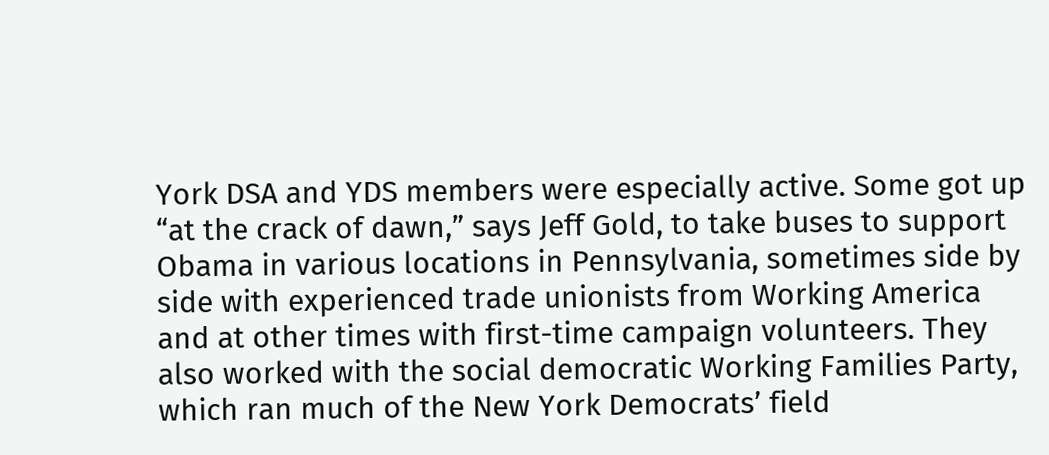York DSA and YDS members were especially active. Some got up “at the crack of dawn,” says Jeff Gold, to take buses to support Obama in various locations in Pennsylvania, sometimes side by side with experienced trade unionists from Working America and at other times with first-time campaign volunteers. They also worked with the social democratic Working Families Party, which ran much of the New York Democrats’ field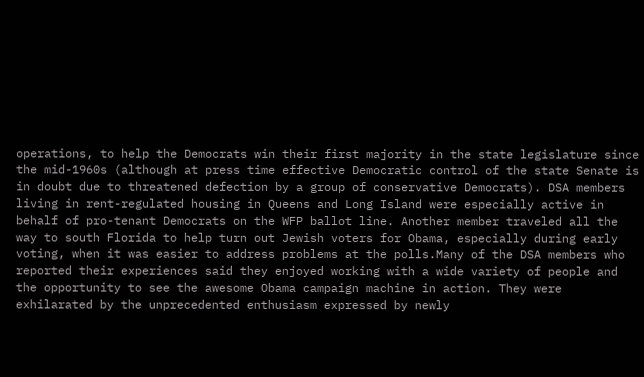operations, to help the Democrats win their first majority in the state legislature since the mid-1960s (although at press time effective Democratic control of the state Senate is in doubt due to threatened defection by a group of conservative Democrats). DSA members living in rent-regulated housing in Queens and Long Island were especially active in behalf of pro-tenant Democrats on the WFP ballot line. Another member traveled all the way to south Florida to help turn out Jewish voters for Obama, especially during early voting, when it was easier to address problems at the polls.Many of the DSA members who reported their experiences said they enjoyed working with a wide variety of people and the opportunity to see the awesome Obama campaign machine in action. They were exhilarated by the unprecedented enthusiasm expressed by newly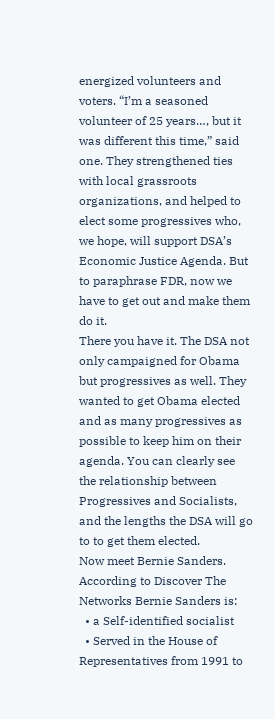energized volunteers and voters. “I’m a seasoned volunteer of 25 years…, but it was different this time,” said one. They strengthened ties with local grassroots organizations, and helped to elect some progressives who, we hope, will support DSA’s Economic Justice Agenda. But to paraphrase FDR, now we have to get out and make them do it.
There you have it. The DSA not only campaigned for Obama but progressives as well. They wanted to get Obama elected and as many progressives as possible to keep him on their agenda. You can clearly see the relationship between Progressives and Socialists, and the lengths the DSA will go to to get them elected.
Now meet Bernie Sanders. According to Discover The Networks Bernie Sanders is:
  • a Self-identified socialist
  • Served in the House of Representatives from 1991 to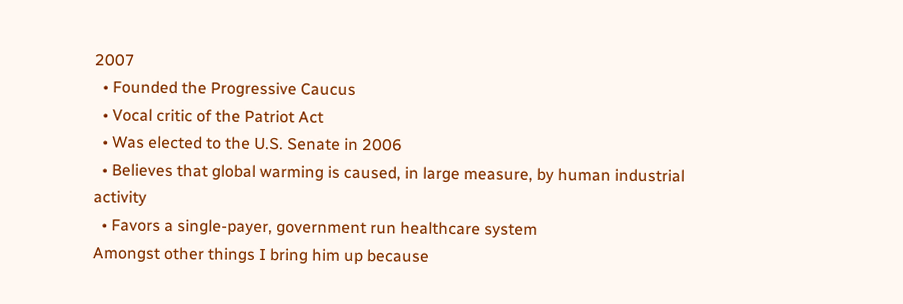2007
  • Founded the Progressive Caucus
  • Vocal critic of the Patriot Act
  • Was elected to the U.S. Senate in 2006
  • Believes that global warming is caused, in large measure, by human industrial activity
  • Favors a single-payer, government run healthcare system
Amongst other things I bring him up because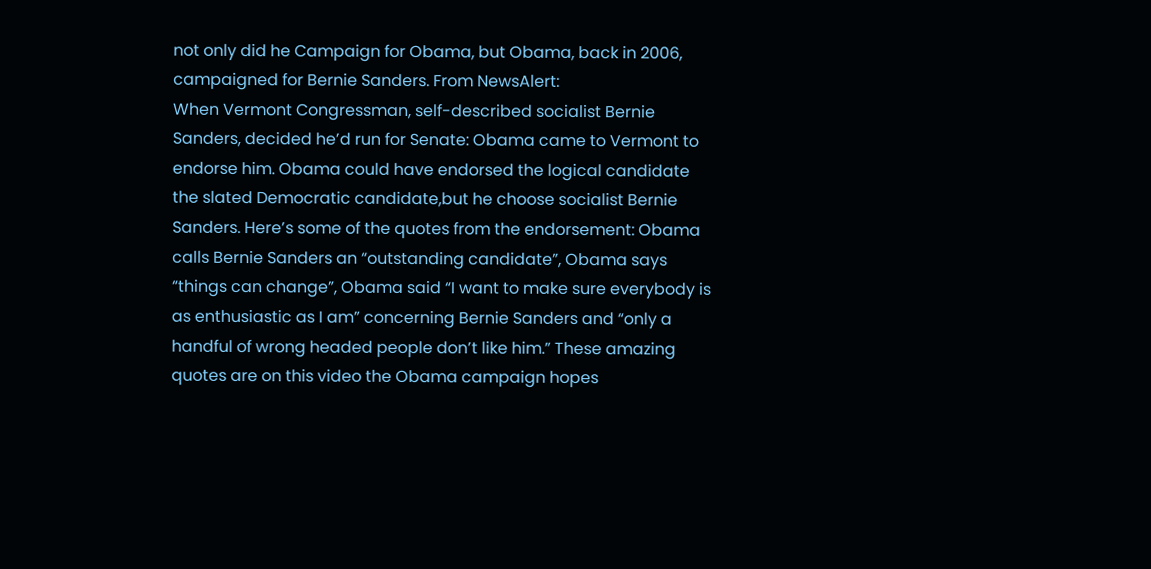not only did he Campaign for Obama, but Obama, back in 2006, campaigned for Bernie Sanders. From NewsAlert:
When Vermont Congressman, self-described socialist Bernie Sanders, decided he’d run for Senate: Obama came to Vermont to endorse him. Obama could have endorsed the logical candidate the slated Democratic candidate,but he choose socialist Bernie Sanders. Here’s some of the quotes from the endorsement: Obama calls Bernie Sanders an “outstanding candidate”, Obama says “things can change”, Obama said “I want to make sure everybody is as enthusiastic as I am” concerning Bernie Sanders and “only a handful of wrong headed people don’t like him.” These amazing quotes are on this video the Obama campaign hopes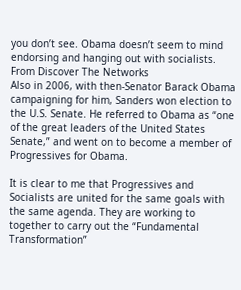you don’t see. Obama doesn’t seem to mind endorsing and hanging out with socialists.
From Discover The Networks
Also in 2006, with then-Senator Barack Obama campaigning for him, Sanders won election to the U.S. Senate. He referred to Obama as “one of the great leaders of the United States Senate,” and went on to become a member of Progressives for Obama.

It is clear to me that Progressives and Socialists are united for the same goals with the same agenda. They are working to together to carry out the “Fundamental Transformation”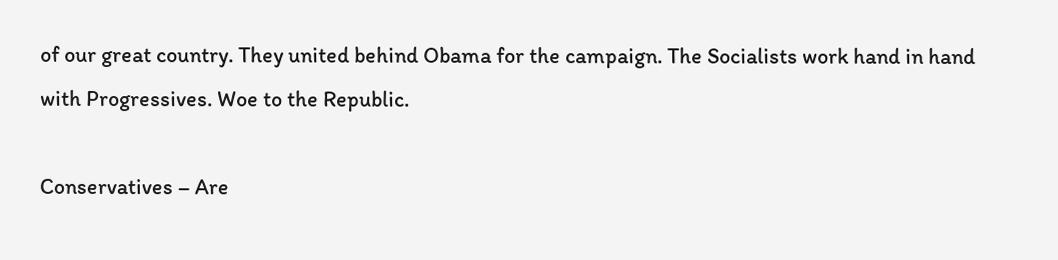of our great country. They united behind Obama for the campaign. The Socialists work hand in hand with Progressives. Woe to the Republic.

Conservatives – Are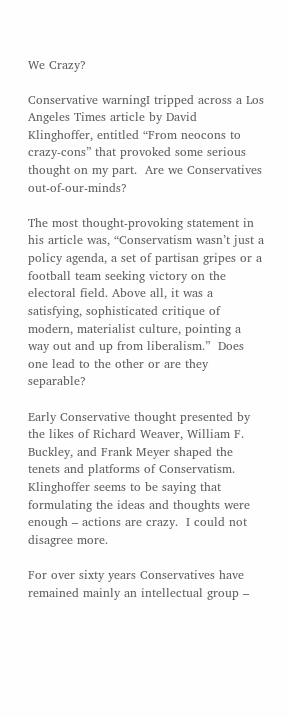We Crazy?

Conservative warningI tripped across a Los Angeles Times article by David Klinghoffer, entitled “From neocons to crazy-cons” that provoked some serious thought on my part.  Are we Conservatives out-of-our-minds?

The most thought-provoking statement in his article was, “Conservatism wasn’t just a policy agenda, a set of partisan gripes or a football team seeking victory on the electoral field. Above all, it was a satisfying, sophisticated critique of modern, materialist culture, pointing a way out and up from liberalism.”  Does one lead to the other or are they separable?

Early Conservative thought presented by the likes of Richard Weaver, William F. Buckley, and Frank Meyer shaped the tenets and platforms of Conservatism.  Klinghoffer seems to be saying that formulating the ideas and thoughts were enough – actions are crazy.  I could not disagree more.

For over sixty years Conservatives have remained mainly an intellectual group –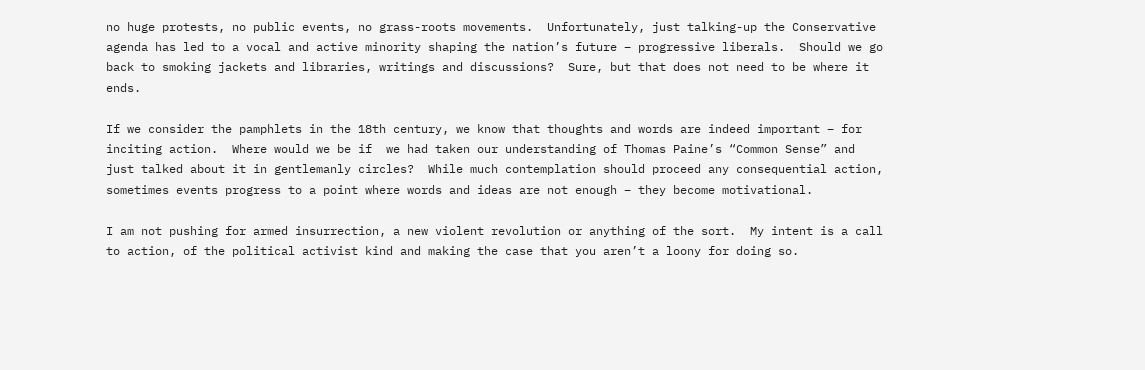no huge protests, no public events, no grass-roots movements.  Unfortunately, just talking-up the Conservative agenda has led to a vocal and active minority shaping the nation’s future – progressive liberals.  Should we go back to smoking jackets and libraries, writings and discussions?  Sure, but that does not need to be where it ends.

If we consider the pamphlets in the 18th century, we know that thoughts and words are indeed important – for inciting action.  Where would we be if  we had taken our understanding of Thomas Paine’s “Common Sense” and just talked about it in gentlemanly circles?  While much contemplation should proceed any consequential action, sometimes events progress to a point where words and ideas are not enough – they become motivational.

I am not pushing for armed insurrection, a new violent revolution or anything of the sort.  My intent is a call to action, of the political activist kind and making the case that you aren’t a loony for doing so.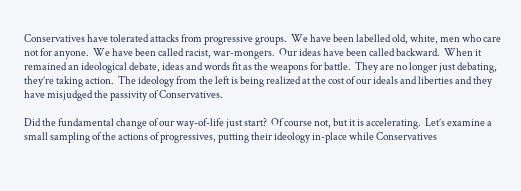Conservatives have tolerated attacks from progressive groups.  We have been labelled old, white, men who care not for anyone.  We have been called racist, war-mongers.  Our ideas have been called backward.  When it remained an ideological debate, ideas and words fit as the weapons for battle.  They are no longer just debating, they’re taking action.  The ideology from the left is being realized at the cost of our ideals and liberties and they have misjudged the passivity of Conservatives.

Did the fundamental change of our way-of-life just start?  Of course not, but it is accelerating.  Let’s examine a small sampling of the actions of progressives, putting their ideology in-place while Conservatives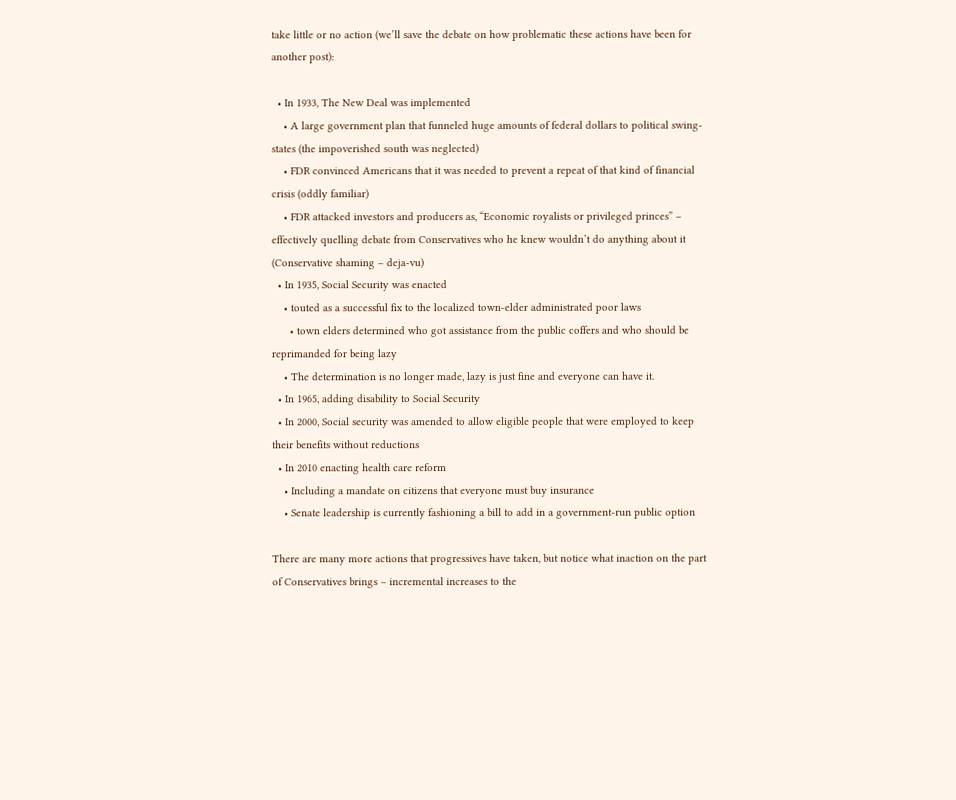take little or no action (we’ll save the debate on how problematic these actions have been for another post):

  • In 1933, The New Deal was implemented
    • A large government plan that funneled huge amounts of federal dollars to political swing-states (the impoverished south was neglected)
    • FDR convinced Americans that it was needed to prevent a repeat of that kind of financial crisis (oddly familiar)
    • FDR attacked investors and producers as, “Economic royalists or privileged princes” – effectively quelling debate from Conservatives who he knew wouldn’t do anything about it (Conservative shaming – deja-vu)
  • In 1935, Social Security was enacted
    • touted as a successful fix to the localized town-elder administrated poor laws
      • town elders determined who got assistance from the public coffers and who should be reprimanded for being lazy
    • The determination is no longer made, lazy is just fine and everyone can have it.
  • In 1965, adding disability to Social Security
  • In 2000, Social security was amended to allow eligible people that were employed to keep their benefits without reductions
  • In 2010 enacting health care reform
    • Including a mandate on citizens that everyone must buy insurance
    • Senate leadership is currently fashioning a bill to add in a government-run public option

There are many more actions that progressives have taken, but notice what inaction on the part of Conservatives brings – incremental increases to the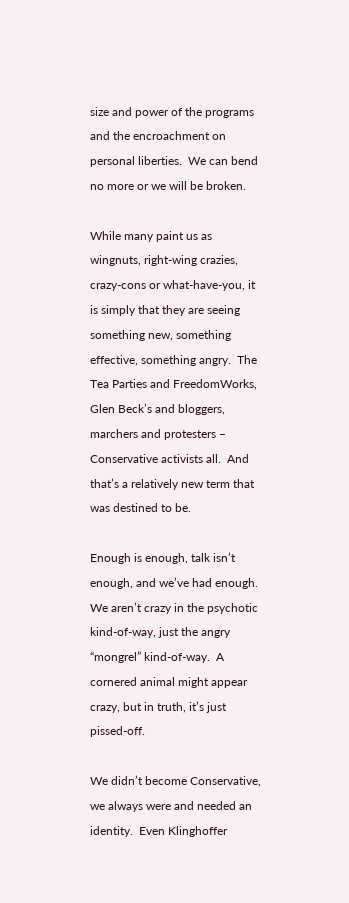size and power of the programs and the encroachment on personal liberties.  We can bend no more or we will be broken.

While many paint us as wingnuts, right-wing crazies, crazy-cons or what-have-you, it is simply that they are seeing something new, something effective, something angry.  The Tea Parties and FreedomWorks, Glen Beck’s and bloggers, marchers and protesters – Conservative activists all.  And that’s a relatively new term that was destined to be.

Enough is enough, talk isn’t enough, and we’ve had enough.  We aren’t crazy in the psychotic kind-of-way, just the angry “mongrel” kind-of-way.  A cornered animal might appear crazy, but in truth, it’s just pissed-off.

We didn’t become Conservative, we always were and needed an identity.  Even Klinghoffer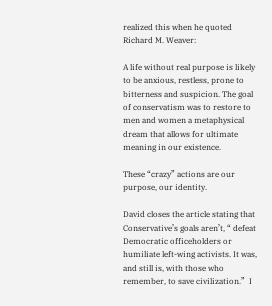realized this when he quoted Richard M. Weaver:

A life without real purpose is likely to be anxious, restless, prone to bitterness and suspicion. The goal of conservatism was to restore to men and women a metaphysical dream that allows for ultimate meaning in our existence.

These “crazy” actions are our purpose, our identity.

David closes the article stating that Conservative’s goals aren’t, “ defeat Democratic officeholders or humiliate left-wing activists. It was, and still is, with those who remember, to save civilization.”  I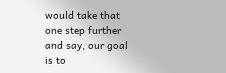would take that one step further and say, our goal is to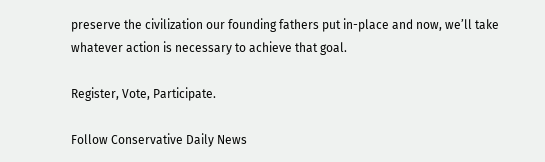preserve the civilization our founding fathers put in-place and now, we’ll take whatever action is necessary to achieve that goal.

Register, Vote, Participate.

Follow Conservative Daily News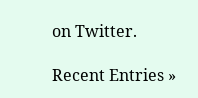on Twitter.

Recent Entries »